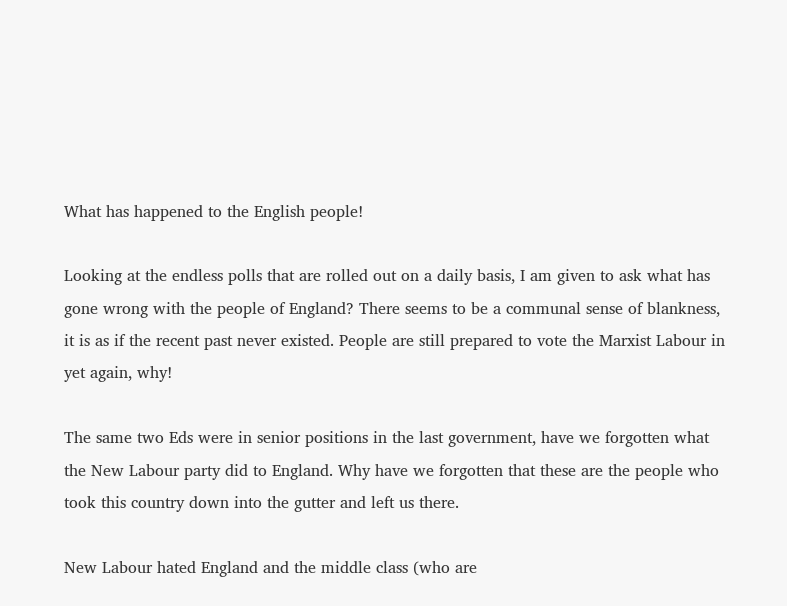What has happened to the English people!

Looking at the endless polls that are rolled out on a daily basis, I am given to ask what has gone wrong with the people of England? There seems to be a communal sense of blankness, it is as if the recent past never existed. People are still prepared to vote the Marxist Labour in yet again, why!

The same two Eds were in senior positions in the last government, have we forgotten what the New Labour party did to England. Why have we forgotten that these are the people who took this country down into the gutter and left us there.

New Labour hated England and the middle class (who are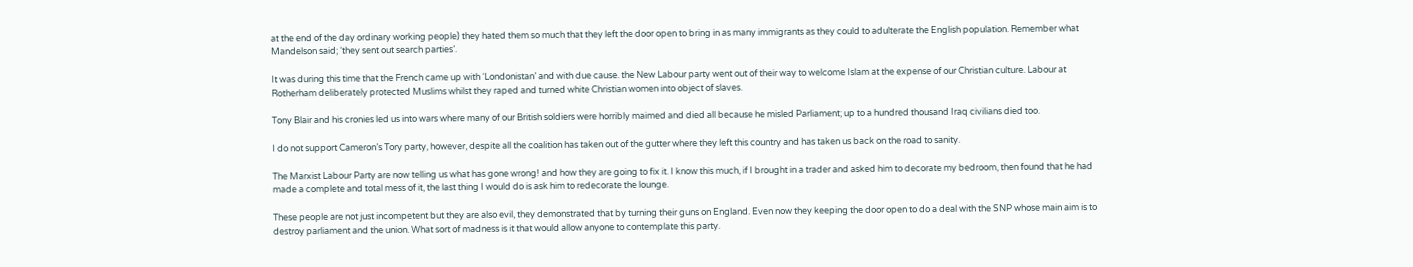at the end of the day ordinary working people) they hated them so much that they left the door open to bring in as many immigrants as they could to adulterate the English population. Remember what  Mandelson said; ‘they sent out search parties’.

It was during this time that the French came up with ‘Londonistan’ and with due cause. the New Labour party went out of their way to welcome Islam at the expense of our Christian culture. Labour at Rotherham deliberately protected Muslims whilst they raped and turned white Christian women into object of slaves.

Tony Blair and his cronies led us into wars where many of our British soldiers were horribly maimed and died all because he misled Parliament; up to a hundred thousand Iraq civilians died too.

I do not support Cameron’s Tory party, however, despite all the coalition has taken out of the gutter where they left this country and has taken us back on the road to sanity.

The Marxist Labour Party are now telling us what has gone wrong! and how they are going to fix it. I know this much, if I brought in a trader and asked him to decorate my bedroom, then found that he had made a complete and total mess of it, the last thing I would do is ask him to redecorate the lounge.

These people are not just incompetent but they are also evil, they demonstrated that by turning their guns on England. Even now they keeping the door open to do a deal with the SNP whose main aim is to destroy parliament and the union. What sort of madness is it that would allow anyone to contemplate this party.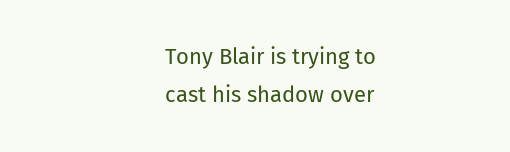Tony Blair is trying to cast his shadow over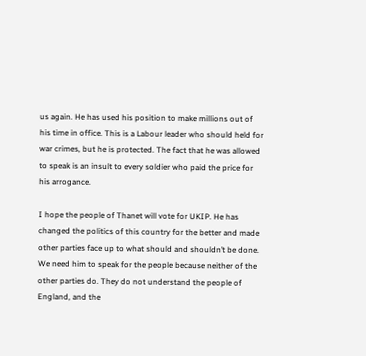us again. He has used his position to make millions out of his time in office. This is a Labour leader who should held for war crimes, but he is protected. The fact that he was allowed to speak is an insult to every soldier who paid the price for his arrogance.

I hope the people of Thanet will vote for UKIP. He has changed the politics of this country for the better and made other parties face up to what should and shouldn’t be done. We need him to speak for the people because neither of the other parties do. They do not understand the people of England, and the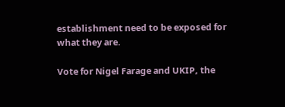establishment need to be exposed for what they are.

Vote for Nigel Farage and UKIP, the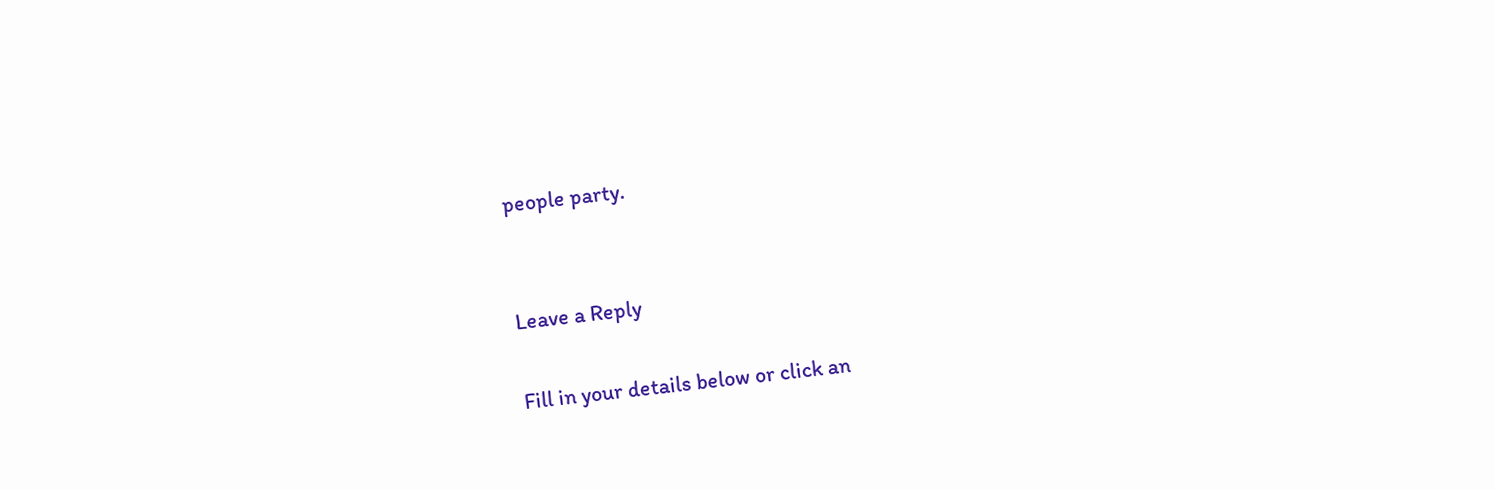people party.


Leave a Reply

Fill in your details below or click an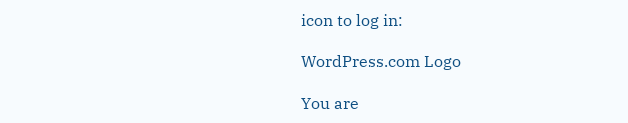icon to log in:

WordPress.com Logo

You are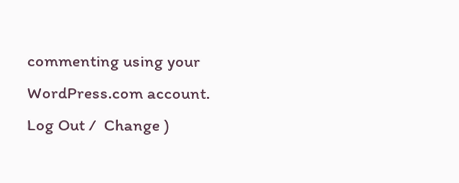commenting using your WordPress.com account. Log Out /  Change )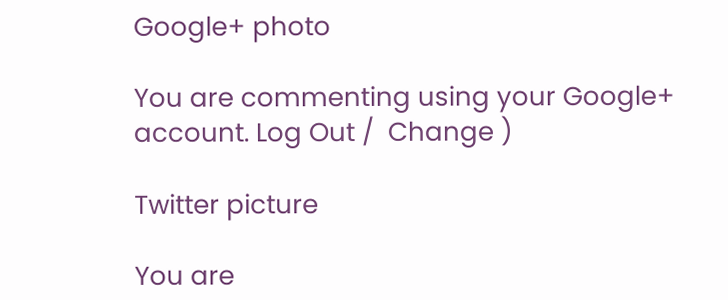Google+ photo

You are commenting using your Google+ account. Log Out /  Change )

Twitter picture

You are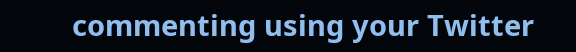commenting using your Twitter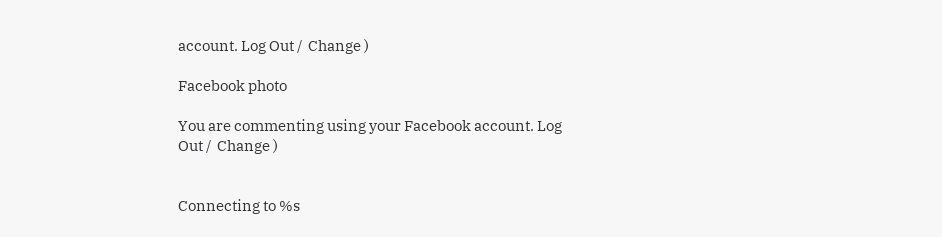account. Log Out /  Change )

Facebook photo

You are commenting using your Facebook account. Log Out /  Change )


Connecting to %s